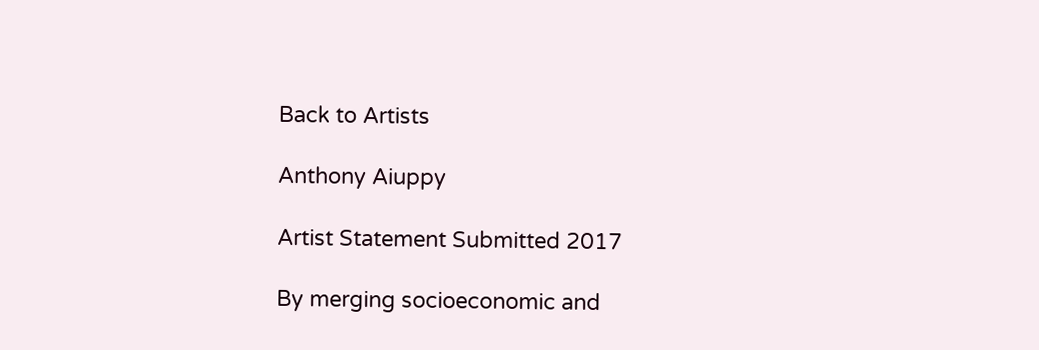Back to Artists

Anthony Aiuppy

Artist Statement Submitted 2017

By merging socioeconomic and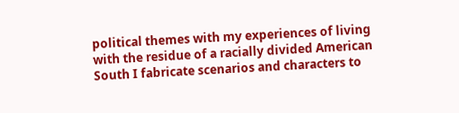political themes with my experiences of living with the residue of a racially divided American South I fabricate scenarios and characters to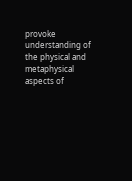provoke understanding of the physical and metaphysical aspects of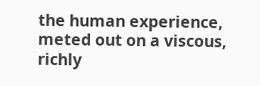the human experience, meted out on a viscous, richly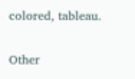colored, tableau.

Other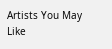Artists You May Like